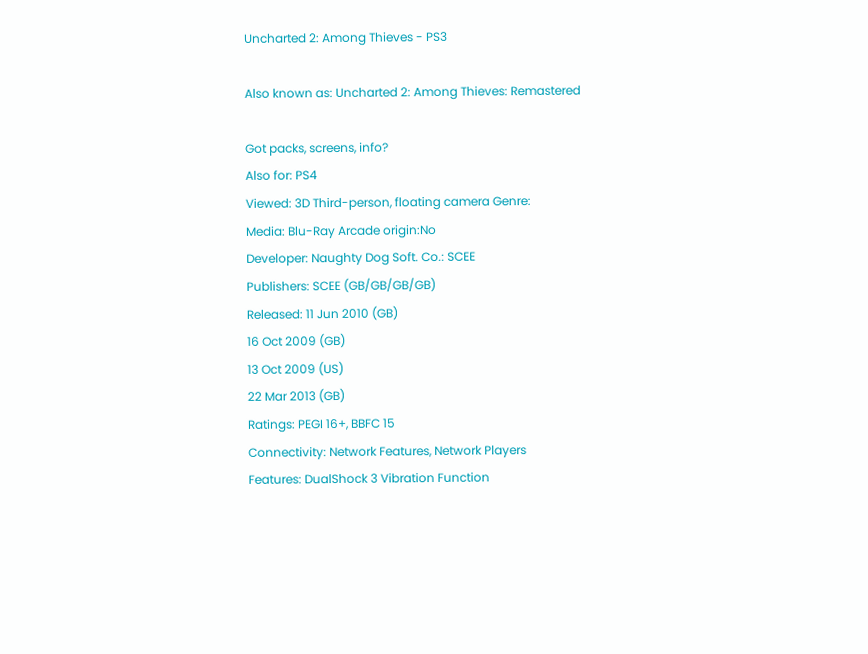Uncharted 2: Among Thieves - PS3

Also known as: Uncharted 2: Among Thieves: Remastered

Got packs, screens, info?
Also for: PS4
Viewed: 3D Third-person, floating camera Genre:
Media: Blu-Ray Arcade origin:No
Developer: Naughty Dog Soft. Co.: SCEE
Publishers: SCEE (GB/GB/GB/GB)
Released: 11 Jun 2010 (GB)
16 Oct 2009 (GB)
13 Oct 2009 (US)
22 Mar 2013 (GB)
Ratings: PEGI 16+, BBFC 15
Connectivity: Network Features, Network Players
Features: DualShock 3 Vibration Function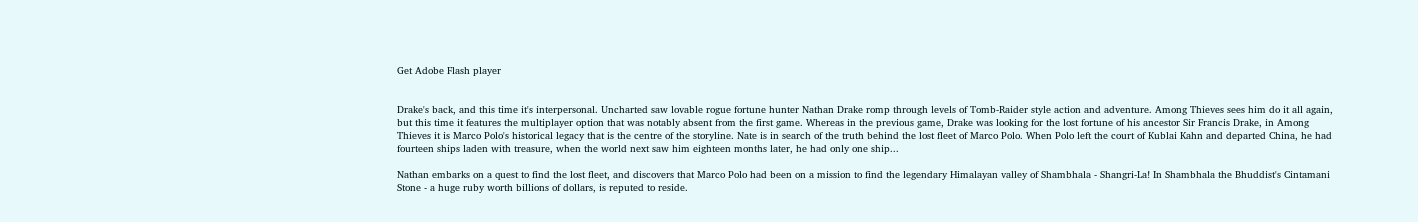Get Adobe Flash player


Drake's back, and this time it's interpersonal. Uncharted saw lovable rogue fortune hunter Nathan Drake romp through levels of Tomb-Raider style action and adventure. Among Thieves sees him do it all again, but this time it features the multiplayer option that was notably absent from the first game. Whereas in the previous game, Drake was looking for the lost fortune of his ancestor Sir Francis Drake, in Among Thieves it is Marco Polo's historical legacy that is the centre of the storyline. Nate is in search of the truth behind the lost fleet of Marco Polo. When Polo left the court of Kublai Kahn and departed China, he had fourteen ships laden with treasure, when the world next saw him eighteen months later, he had only one ship...

Nathan embarks on a quest to find the lost fleet, and discovers that Marco Polo had been on a mission to find the legendary Himalayan valley of Shambhala - Shangri-La! In Shambhala the Bhuddist's Cintamani Stone - a huge ruby worth billions of dollars, is reputed to reside.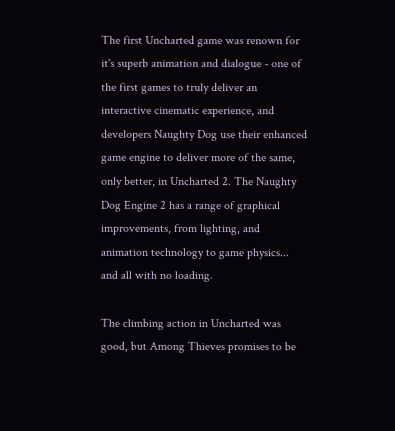The first Uncharted game was renown for it's superb animation and dialogue - one of the first games to truly deliver an interactive cinematic experience, and developers Naughty Dog use their enhanced game engine to deliver more of the same, only better, in Uncharted 2. The Naughty Dog Engine 2 has a range of graphical improvements, from lighting, and animation technology to game physics... and all with no loading.

The climbing action in Uncharted was good, but Among Thieves promises to be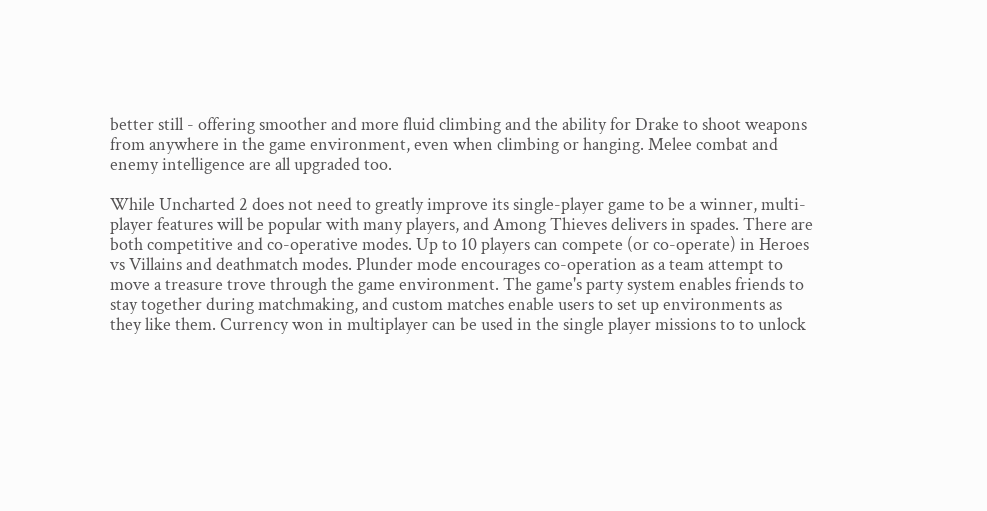better still - offering smoother and more fluid climbing and the ability for Drake to shoot weapons from anywhere in the game environment, even when climbing or hanging. Melee combat and enemy intelligence are all upgraded too.

While Uncharted 2 does not need to greatly improve its single-player game to be a winner, multi-player features will be popular with many players, and Among Thieves delivers in spades. There are both competitive and co-operative modes. Up to 10 players can compete (or co-operate) in Heroes vs Villains and deathmatch modes. Plunder mode encourages co-operation as a team attempt to move a treasure trove through the game environment. The game's party system enables friends to stay together during matchmaking, and custom matches enable users to set up environments as they like them. Currency won in multiplayer can be used in the single player missions to to unlock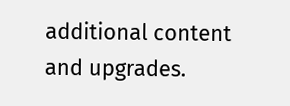additional content and upgrades.